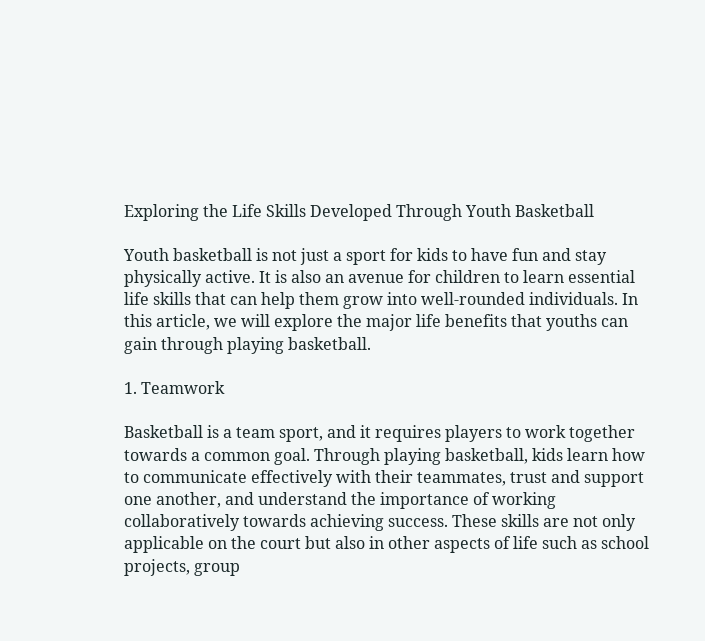Exploring the Life Skills Developed Through Youth Basketball

Youth basketball is not just a sport for kids to have fun and stay physically active. It is also an avenue for children to learn essential life skills that can help them grow into well-rounded individuals. In this article, we will explore the major life benefits that youths can gain through playing basketball.

1. Teamwork

Basketball is a team sport, and it requires players to work together towards a common goal. Through playing basketball, kids learn how to communicate effectively with their teammates, trust and support one another, and understand the importance of working collaboratively towards achieving success. These skills are not only applicable on the court but also in other aspects of life such as school projects, group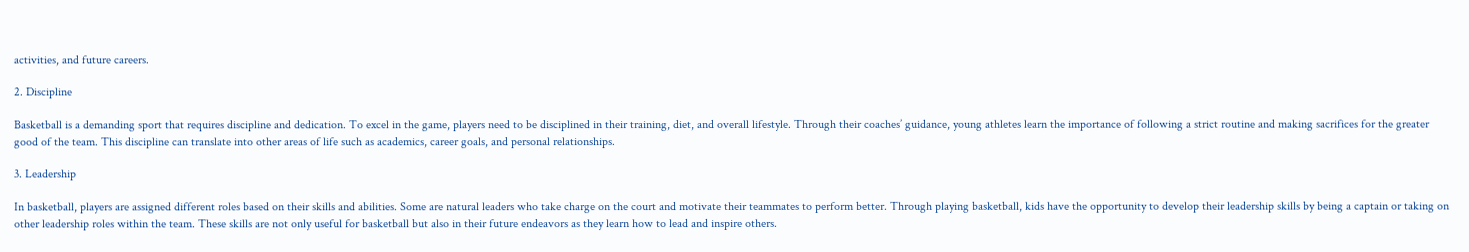activities, and future careers.

2. Discipline

Basketball is a demanding sport that requires discipline and dedication. To excel in the game, players need to be disciplined in their training, diet, and overall lifestyle. Through their coaches’ guidance, young athletes learn the importance of following a strict routine and making sacrifices for the greater good of the team. This discipline can translate into other areas of life such as academics, career goals, and personal relationships.

3. Leadership

In basketball, players are assigned different roles based on their skills and abilities. Some are natural leaders who take charge on the court and motivate their teammates to perform better. Through playing basketball, kids have the opportunity to develop their leadership skills by being a captain or taking on other leadership roles within the team. These skills are not only useful for basketball but also in their future endeavors as they learn how to lead and inspire others.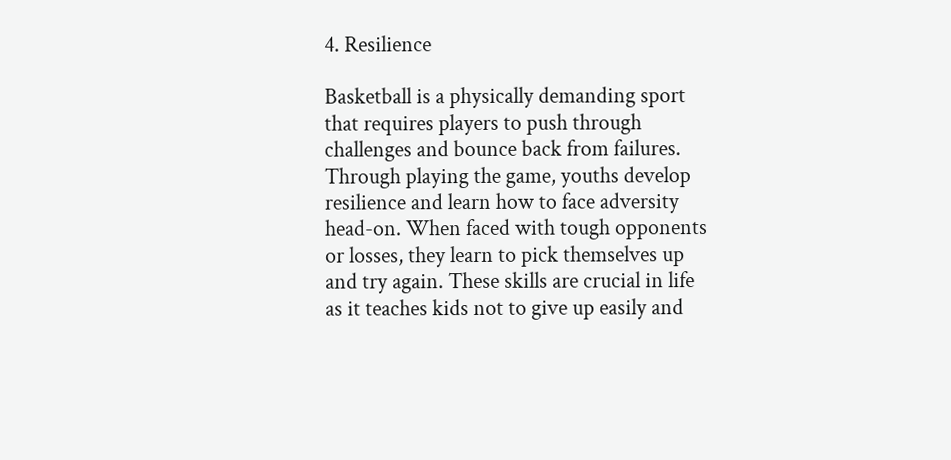4. Resilience

Basketball is a physically demanding sport that requires players to push through challenges and bounce back from failures. Through playing the game, youths develop resilience and learn how to face adversity head-on. When faced with tough opponents or losses, they learn to pick themselves up and try again. These skills are crucial in life as it teaches kids not to give up easily and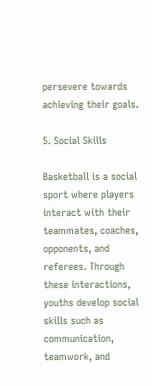persevere towards achieving their goals.

5. Social Skills

Basketball is a social sport where players interact with their teammates, coaches, opponents, and referees. Through these interactions, youths develop social skills such as communication, teamwork, and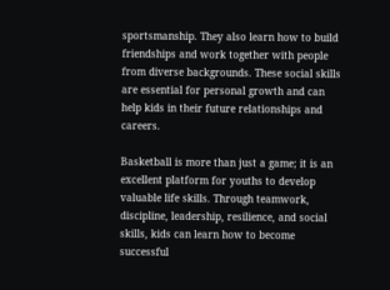sportsmanship. They also learn how to build friendships and work together with people from diverse backgrounds. These social skills are essential for personal growth and can help kids in their future relationships and careers.

Basketball is more than just a game; it is an excellent platform for youths to develop valuable life skills. Through teamwork, discipline, leadership, resilience, and social skills, kids can learn how to become successful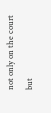not only on the court but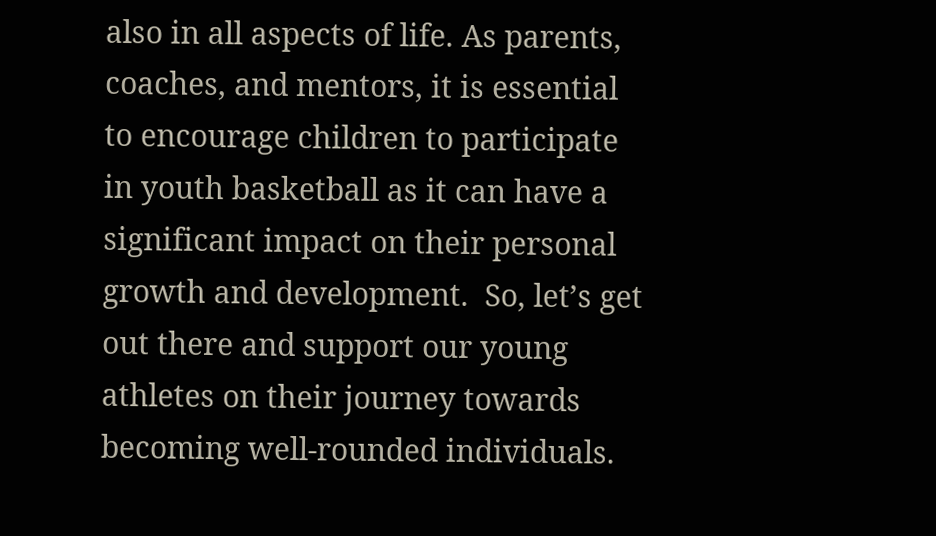also in all aspects of life. As parents, coaches, and mentors, it is essential to encourage children to participate in youth basketball as it can have a significant impact on their personal growth and development.  So, let’s get out there and support our young athletes on their journey towards becoming well-rounded individuals.